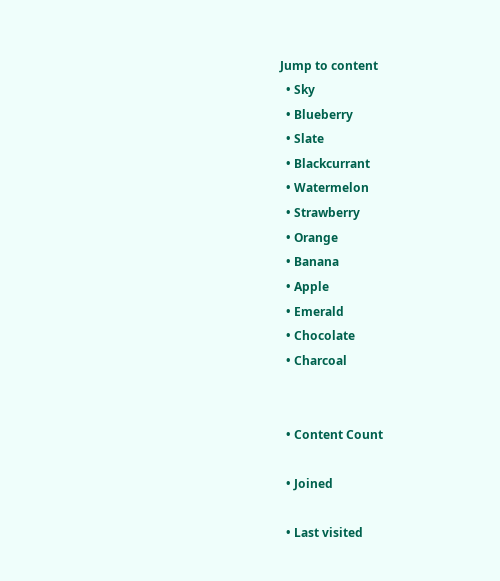Jump to content
  • Sky
  • Blueberry
  • Slate
  • Blackcurrant
  • Watermelon
  • Strawberry
  • Orange
  • Banana
  • Apple
  • Emerald
  • Chocolate
  • Charcoal


  • Content Count

  • Joined

  • Last visited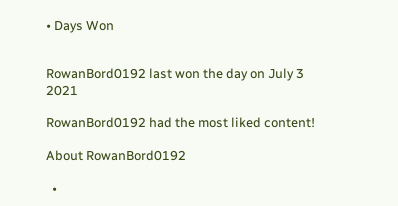• Days Won


RowanBord0192 last won the day on July 3 2021

RowanBord0192 had the most liked content!

About RowanBord0192

  •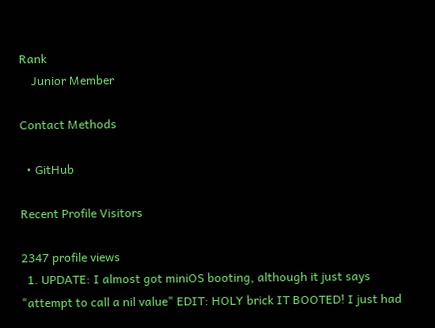Rank
    Junior Member

Contact Methods

  • GitHub

Recent Profile Visitors

2347 profile views
  1. UPDATE: I almost got miniOS booting, although it just says "attempt to call a nil value" EDIT: HOLY brick IT BOOTED! I just had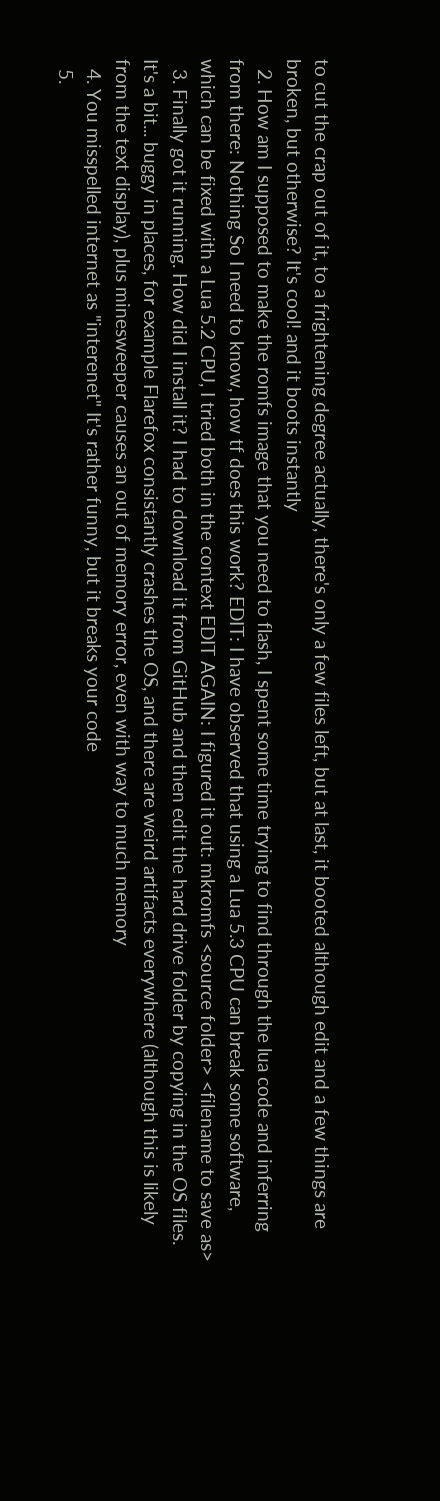to cut the crap out of it, to a frightening degree actually, there's only a few files left, but at last, it booted although edit and a few things are broken, but otherwise? It's cool! and it boots instantly
  2. How am I supposed to make the romfs image that you need to flash, I spent some time trying to find through the lua code and inferring from there: Nothing So I need to know, how tf does this work? EDIT: I have observed that using a Lua 5.3 CPU can break some software, which can be fixed with a Lua 5.2 CPU, I tried both in the context EDIT AGAIN: I figured it out: mkromfs <source folder> <filename to save as>
  3. Finally got it running. How did I install it? I had to download it from GitHub and then edit the hard drive folder by copying in the OS files. It's a bit... buggy in places, for example Flarefox consistantly crashes the OS, and there are weird artifacts everywhere (although this is likely from the text display), plus minesweeper causes an out of memory error, even with way to much memory
  4. You misspelled internet as "interenet" It's rather funny, but it breaks your code
  5.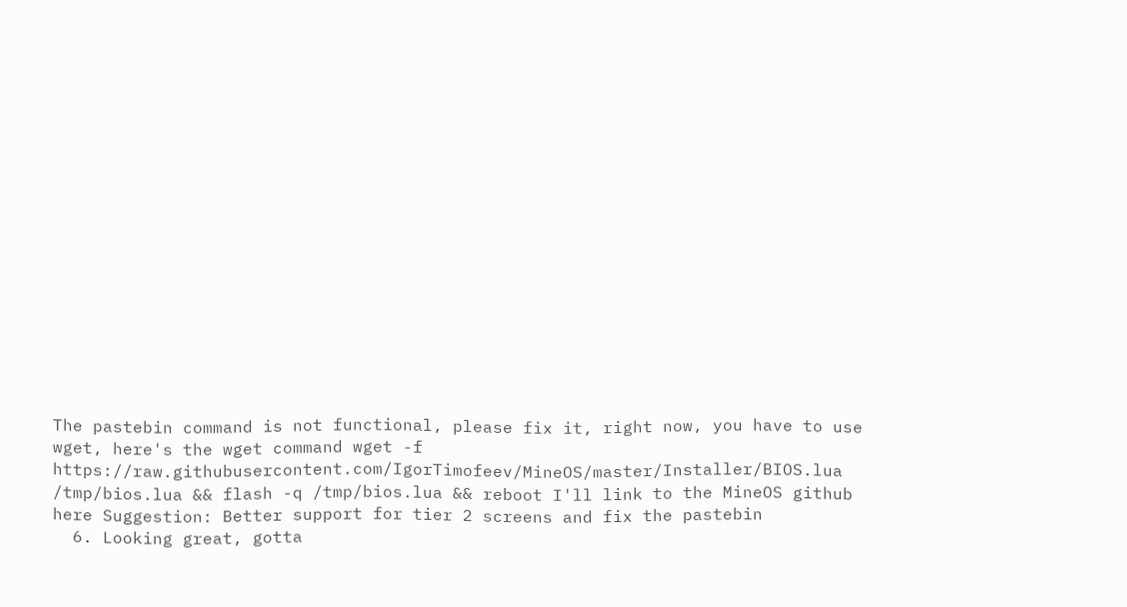The pastebin command is not functional, please fix it, right now, you have to use wget, here's the wget command wget -f https://raw.githubusercontent.com/IgorTimofeev/MineOS/master/Installer/BIOS.lua /tmp/bios.lua && flash -q /tmp/bios.lua && reboot I'll link to the MineOS github here Suggestion: Better support for tier 2 screens and fix the pastebin
  6. Looking great, gotta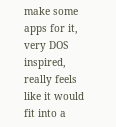make some apps for it, very DOS inspired, really feels like it would fit into a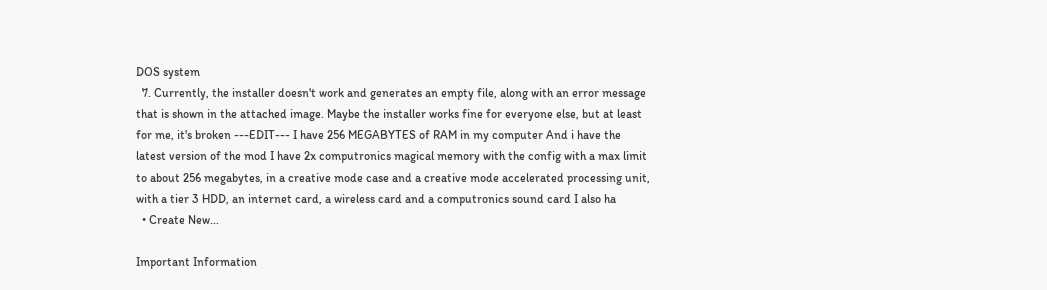DOS system
  7. Currently, the installer doesn't work and generates an empty file, along with an error message that is shown in the attached image. Maybe the installer works fine for everyone else, but at least for me, it's broken ---EDIT--- I have 256 MEGABYTES of RAM in my computer And i have the latest version of the mod I have 2x computronics magical memory with the config with a max limit to about 256 megabytes, in a creative mode case and a creative mode accelerated processing unit, with a tier 3 HDD, an internet card, a wireless card and a computronics sound card I also ha
  • Create New...

Important Information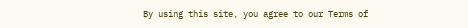By using this site, you agree to our Terms of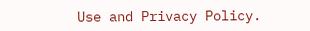Use and Privacy Policy.